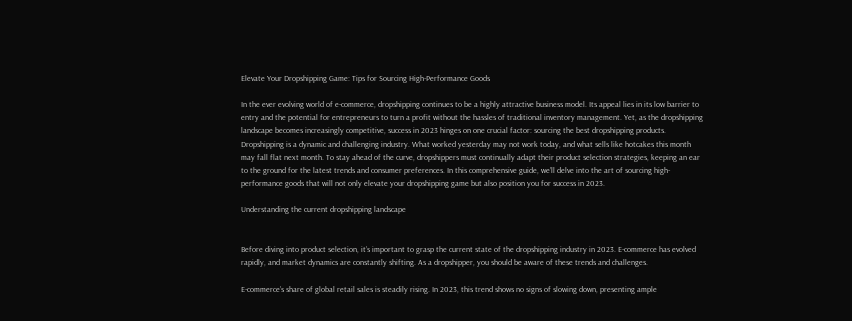Elevate Your Dropshipping Game: Tips for Sourcing High-Performance Goods

In the ever evolving world of e-commerce, dropshipping continues to be a highly attractive business model. Its appeal lies in its low barrier to entry and the potential for entrepreneurs to turn a profit without the hassles of traditional inventory management. Yet, as the dropshipping landscape becomes increasingly competitive, success in 2023 hinges on one crucial factor: sourcing the best dropshipping products. Dropshipping is a dynamic and challenging industry. What worked yesterday may not work today, and what sells like hotcakes this month may fall flat next month. To stay ahead of the curve, dropshippers must continually adapt their product selection strategies, keeping an ear to the ground for the latest trends and consumer preferences. In this comprehensive guide, we’ll delve into the art of sourcing high-performance goods that will not only elevate your dropshipping game but also position you for success in 2023.

Understanding the current dropshipping landscape


Before diving into product selection, it’s important to grasp the current state of the dropshipping industry in 2023. E-commerce has evolved rapidly, and market dynamics are constantly shifting. As a dropshipper, you should be aware of these trends and challenges.

E-commerce’s share of global retail sales is steadily rising. In 2023, this trend shows no signs of slowing down, presenting ample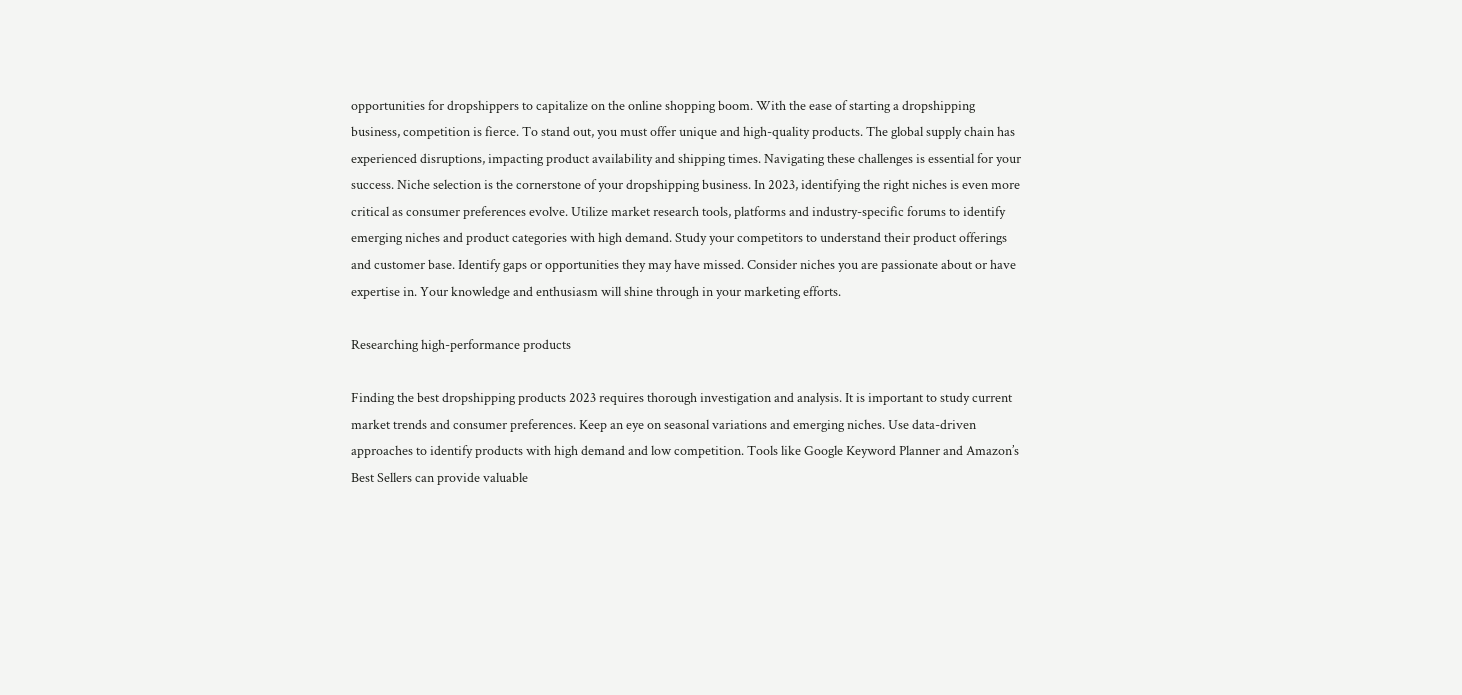opportunities for dropshippers to capitalize on the online shopping boom. With the ease of starting a dropshipping business, competition is fierce. To stand out, you must offer unique and high-quality products. The global supply chain has experienced disruptions, impacting product availability and shipping times. Navigating these challenges is essential for your success. Niche selection is the cornerstone of your dropshipping business. In 2023, identifying the right niches is even more critical as consumer preferences evolve. Utilize market research tools, platforms and industry-specific forums to identify emerging niches and product categories with high demand. Study your competitors to understand their product offerings and customer base. Identify gaps or opportunities they may have missed. Consider niches you are passionate about or have expertise in. Your knowledge and enthusiasm will shine through in your marketing efforts.

Researching high-performance products

Finding the best dropshipping products 2023 requires thorough investigation and analysis. It is important to study current market trends and consumer preferences. Keep an eye on seasonal variations and emerging niches. Use data-driven approaches to identify products with high demand and low competition. Tools like Google Keyword Planner and Amazon’s Best Sellers can provide valuable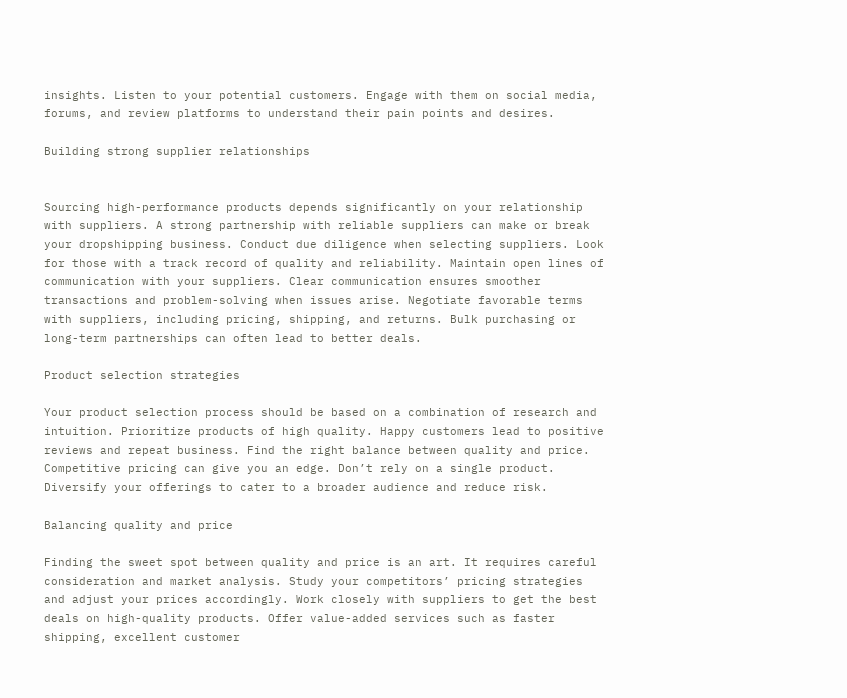insights. Listen to your potential customers. Engage with them on social media, forums, and review platforms to understand their pain points and desires.

Building strong supplier relationships


Sourcing high-performance products depends significantly on your relationship with suppliers. A strong partnership with reliable suppliers can make or break your dropshipping business. Conduct due diligence when selecting suppliers. Look for those with a track record of quality and reliability. Maintain open lines of communication with your suppliers. Clear communication ensures smoother transactions and problem-solving when issues arise. Negotiate favorable terms with suppliers, including pricing, shipping, and returns. Bulk purchasing or long-term partnerships can often lead to better deals.

Product selection strategies

Your product selection process should be based on a combination of research and intuition. Prioritize products of high quality. Happy customers lead to positive reviews and repeat business. Find the right balance between quality and price. Competitive pricing can give you an edge. Don’t rely on a single product. Diversify your offerings to cater to a broader audience and reduce risk.

Balancing quality and price

Finding the sweet spot between quality and price is an art. It requires careful consideration and market analysis. Study your competitors’ pricing strategies and adjust your prices accordingly. Work closely with suppliers to get the best deals on high-quality products. Offer value-added services such as faster shipping, excellent customer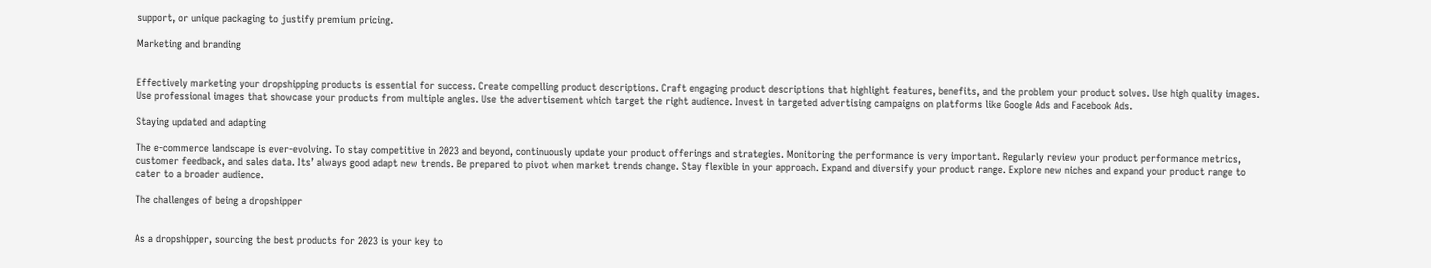support, or unique packaging to justify premium pricing.

Marketing and branding


Effectively marketing your dropshipping products is essential for success. Create compelling product descriptions. Craft engaging product descriptions that highlight features, benefits, and the problem your product solves. Use high quality images. Use professional images that showcase your products from multiple angles. Use the advertisement which target the right audience. Invest in targeted advertising campaigns on platforms like Google Ads and Facebook Ads.

Staying updated and adapting

The e-commerce landscape is ever-evolving. To stay competitive in 2023 and beyond, continuously update your product offerings and strategies. Monitoring the performance is very important. Regularly review your product performance metrics, customer feedback, and sales data. Its’ always good adapt new trends. Be prepared to pivot when market trends change. Stay flexible in your approach. Expand and diversify your product range. Explore new niches and expand your product range to cater to a broader audience.

The challenges of being a dropshipper


As a dropshipper, sourcing the best products for 2023 is your key to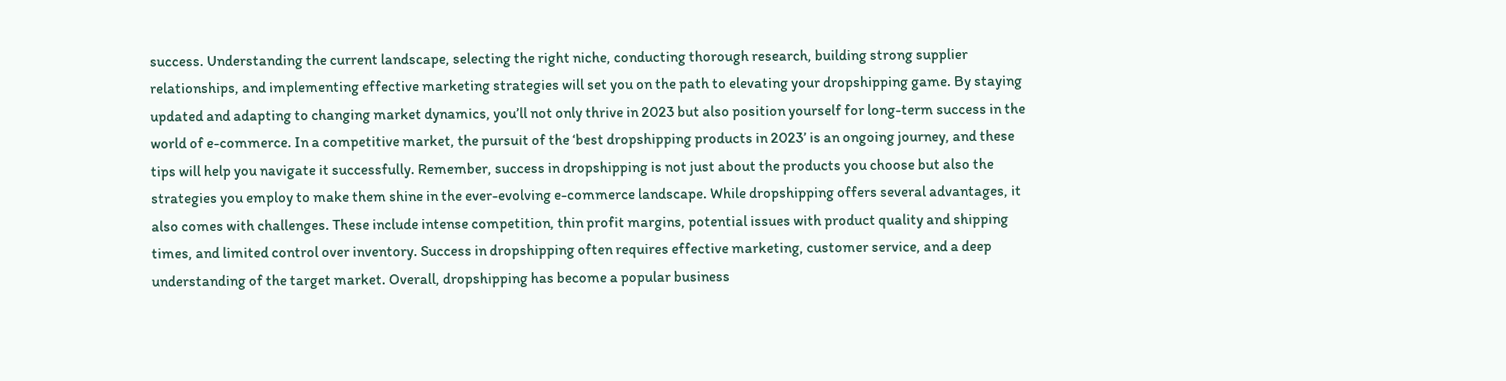success. Understanding the current landscape, selecting the right niche, conducting thorough research, building strong supplier relationships, and implementing effective marketing strategies will set you on the path to elevating your dropshipping game. By staying updated and adapting to changing market dynamics, you’ll not only thrive in 2023 but also position yourself for long-term success in the world of e-commerce. In a competitive market, the pursuit of the ‘best dropshipping products in 2023’ is an ongoing journey, and these tips will help you navigate it successfully. Remember, success in dropshipping is not just about the products you choose but also the strategies you employ to make them shine in the ever-evolving e-commerce landscape. While dropshipping offers several advantages, it also comes with challenges. These include intense competition, thin profit margins, potential issues with product quality and shipping times, and limited control over inventory. Success in dropshipping often requires effective marketing, customer service, and a deep understanding of the target market. Overall, dropshipping has become a popular business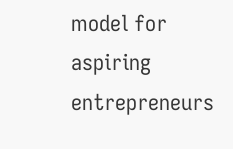model for aspiring entrepreneurs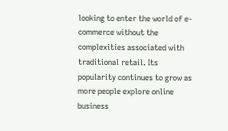looking to enter the world of e-commerce without the complexities associated with traditional retail. Its popularity continues to grow as more people explore online business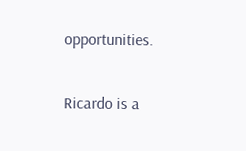opportunities.

Ricardo is a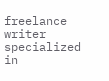freelance writer specialized in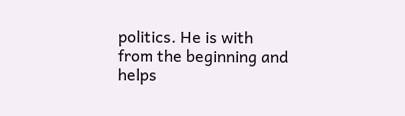politics. He is with from the beginning and helps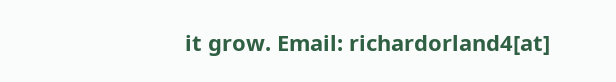it grow. Email: richardorland4[at]